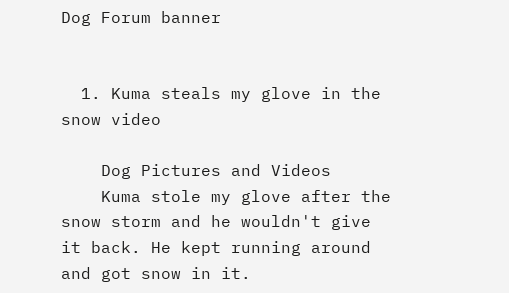Dog Forum banner


  1. Kuma steals my glove in the snow video

    Dog Pictures and Videos
    Kuma stole my glove after the snow storm and he wouldn't give it back. He kept running around and got snow in it.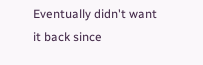Eventually didn't want it back since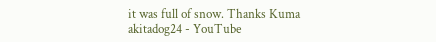it was full of snow. Thanks Kuma akitadog24 - YouTube